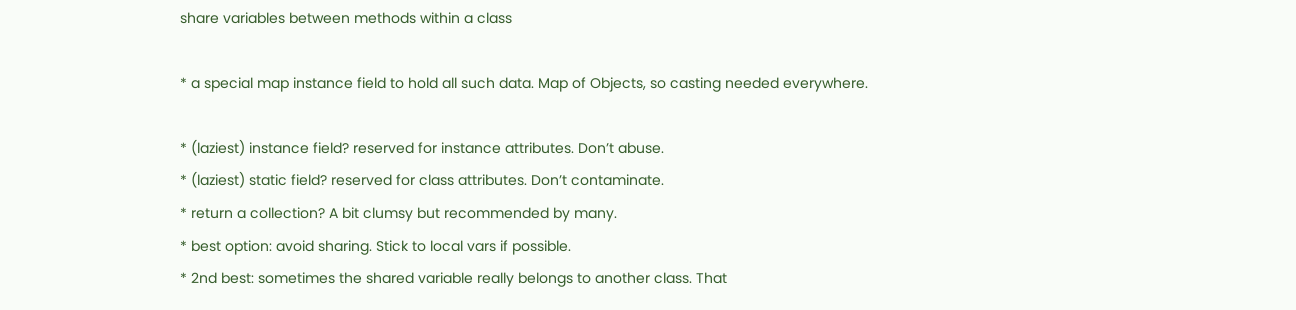share variables between methods within a class

* a special map instance field to hold all such data. Map of Objects, so casting needed everywhere.

* (laziest) instance field? reserved for instance attributes. Don’t abuse.
* (laziest) static field? reserved for class attributes. Don’t contaminate.
* return a collection? A bit clumsy but recommended by many.
* best option: avoid sharing. Stick to local vars if possible.
* 2nd best: sometimes the shared variable really belongs to another class. That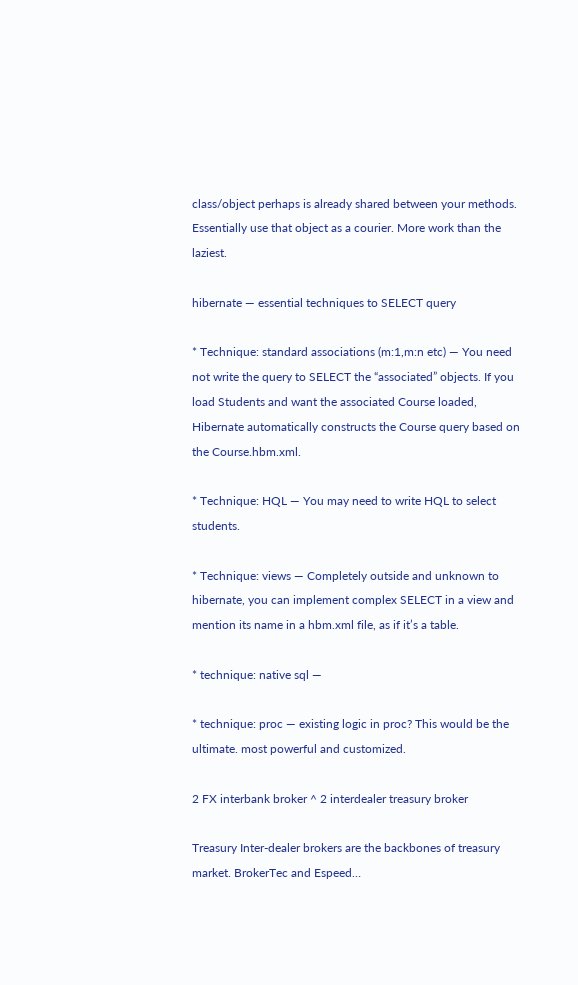class/object perhaps is already shared between your methods. Essentially use that object as a courier. More work than the laziest.

hibernate — essential techniques to SELECT query

* Technique: standard associations (m:1,m:n etc) — You need not write the query to SELECT the “associated” objects. If you load Students and want the associated Course loaded, Hibernate automatically constructs the Course query based on the Course.hbm.xml.

* Technique: HQL — You may need to write HQL to select students.

* Technique: views — Completely outside and unknown to hibernate, you can implement complex SELECT in a view and mention its name in a hbm.xml file, as if it’s a table.

* technique: native sql —

* technique: proc — existing logic in proc? This would be the ultimate. most powerful and customized.

2 FX interbank broker ^ 2 interdealer treasury broker

Treasury Inter-dealer brokers are the backbones of treasury market. BrokerTec and Espeed…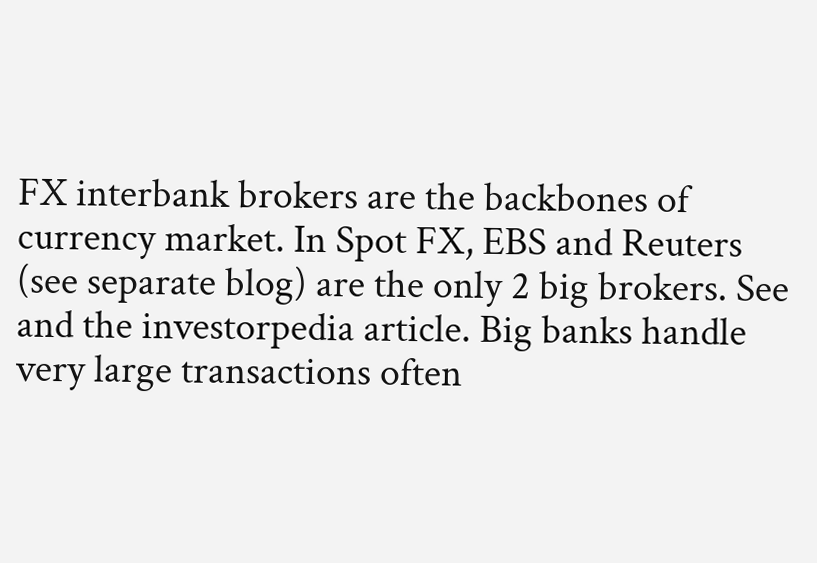FX interbank brokers are the backbones of currency market. In Spot FX, EBS and Reuters (see separate blog) are the only 2 big brokers. See and the investorpedia article. Big banks handle very large transactions often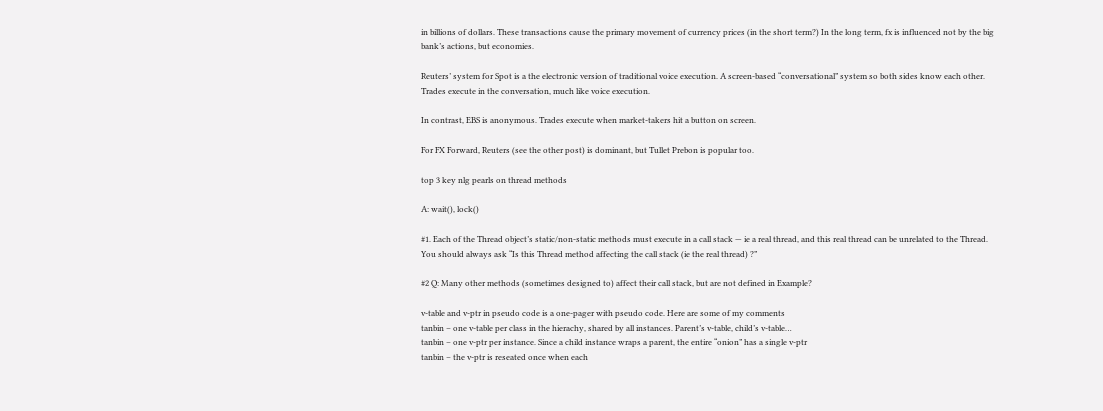in billions of dollars. These transactions cause the primary movement of currency prices (in the short term?) In the long term, fx is influenced not by the big bank’s actions, but economies.

Reuters’ system for Spot is a the electronic version of traditional voice execution. A screen-based “conversational” system so both sides know each other. Trades execute in the conversation, much like voice execution.

In contrast, EBS is anonymous. Trades execute when market-takers hit a button on screen.

For FX Forward, Reuters (see the other post) is dominant, but Tullet Prebon is popular too.

top 3 key nlg pearls on thread methods

A: wait(), lock()

#1. Each of the Thread object’s static/non-static methods must execute in a call stack — ie a real thread, and this real thread can be unrelated to the Thread. You should always ask “Is this Thread method affecting the call stack (ie the real thread) ?”

#2 Q: Many other methods (sometimes designed to) affect their call stack, but are not defined in Example?

v-table and v-ptr in pseudo code is a one-pager with pseudo code. Here are some of my comments
tanbin – one v-table per class in the hierachy, shared by all instances. Parent’s v-table, child’s v-table…
tanbin – one v-ptr per instance. Since a child instance wraps a parent, the entire “onion” has a single v-ptr
tanbin – the v-ptr is reseated once when each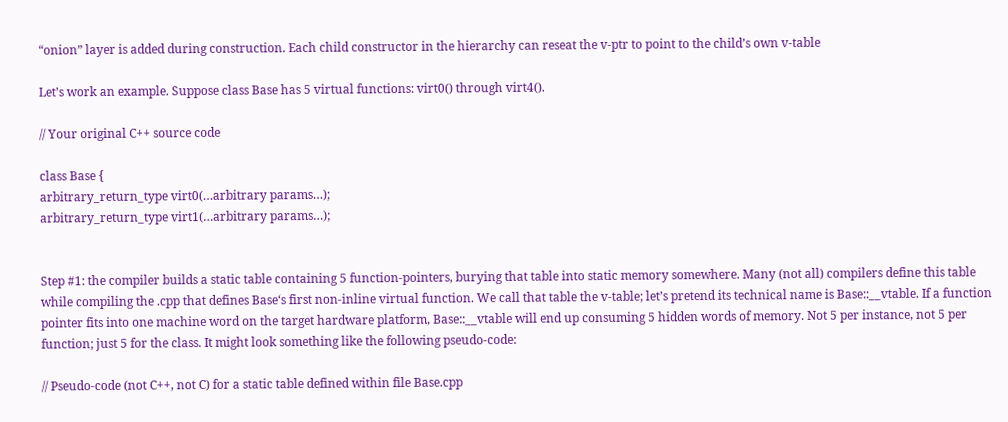“onion” layer is added during construction. Each child constructor in the hierarchy can reseat the v-ptr to point to the child’s own v-table

Let’s work an example. Suppose class Base has 5 virtual functions: virt0() through virt4().

// Your original C++ source code

class Base {
arbitrary_return_type virt0(…arbitrary params…);
arbitrary_return_type virt1(…arbitrary params…);


Step #1: the compiler builds a static table containing 5 function-pointers, burying that table into static memory somewhere. Many (not all) compilers define this table while compiling the .cpp that defines Base‘s first non-inline virtual function. We call that table the v-table; let’s pretend its technical name is Base::__vtable. If a function pointer fits into one machine word on the target hardware platform, Base::__vtable will end up consuming 5 hidden words of memory. Not 5 per instance, not 5 per function; just 5 for the class. It might look something like the following pseudo-code:

// Pseudo-code (not C++, not C) for a static table defined within file Base.cpp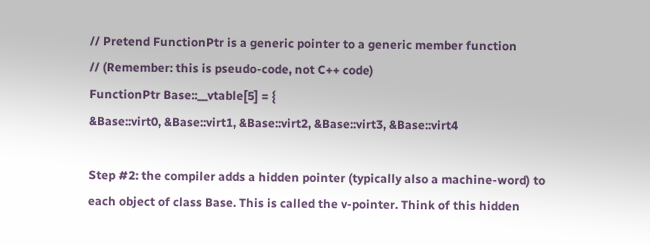// Pretend FunctionPtr is a generic pointer to a generic member function
// (Remember: this is pseudo-code, not C++ code)
FunctionPtr Base::__vtable[5] = {
&Base::virt0, &Base::virt1, &Base::virt2, &Base::virt3, &Base::virt4

Step #2: the compiler adds a hidden pointer (typically also a machine-word) to each object of class Base. This is called the v-pointer. Think of this hidden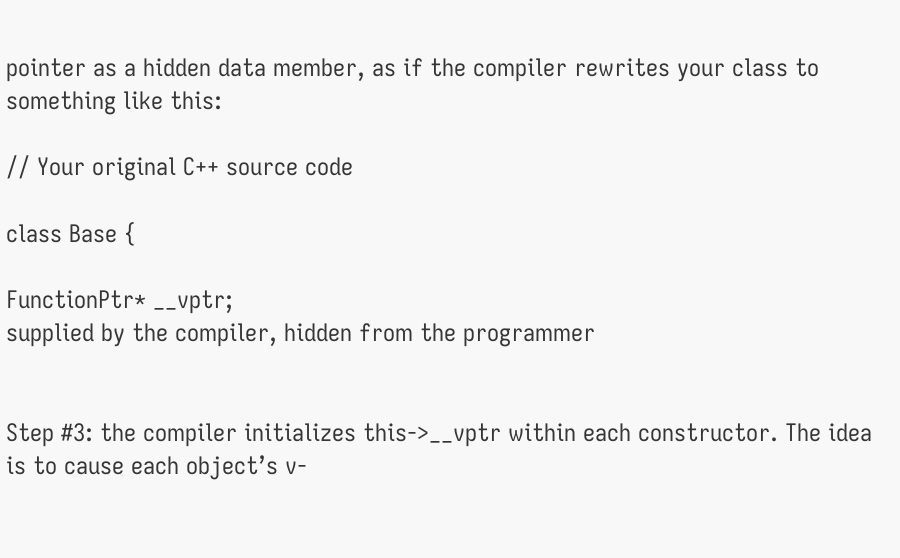pointer as a hidden data member, as if the compiler rewrites your class to something like this:

// Your original C++ source code

class Base {

FunctionPtr* __vptr;
supplied by the compiler, hidden from the programmer


Step #3: the compiler initializes this->__vptr within each constructor. The idea is to cause each object’s v-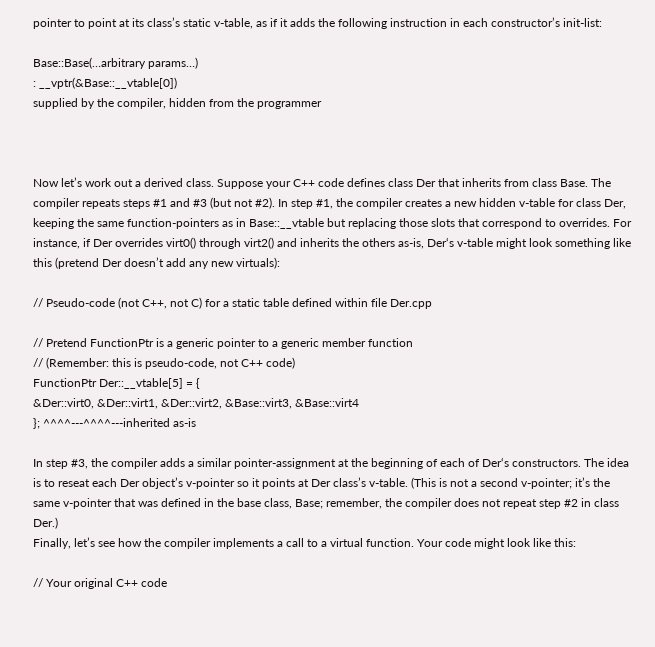pointer to point at its class’s static v-table, as if it adds the following instruction in each constructor’s init-list:

Base::Base(…arbitrary params…)
: __vptr(&Base::__vtable[0])
supplied by the compiler, hidden from the programmer



Now let’s work out a derived class. Suppose your C++ code defines class Der that inherits from class Base. The compiler repeats steps #1 and #3 (but not #2). In step #1, the compiler creates a new hidden v-table for class Der, keeping the same function-pointers as in Base::__vtable but replacing those slots that correspond to overrides. For instance, if Der overrides virt0() through virt2() and inherits the others as-is, Der‘s v-table might look something like this (pretend Der doesn’t add any new virtuals):

// Pseudo-code (not C++, not C) for a static table defined within file Der.cpp

// Pretend FunctionPtr is a generic pointer to a generic member function
// (Remember: this is pseudo-code, not C++ code)
FunctionPtr Der::__vtable[5] = {
&Der::virt0, &Der::virt1, &Der::virt2, &Base::virt3, &Base::virt4
}; ^^^^---^^^^---inherited as-is

In step #3, the compiler adds a similar pointer-assignment at the beginning of each of Der‘s constructors. The idea is to reseat each Der object’s v-pointer so it points at Der class’s v-table. (This is not a second v-pointer; it’s the same v-pointer that was defined in the base class, Base; remember, the compiler does not repeat step #2 in class Der.)
Finally, let’s see how the compiler implements a call to a virtual function. Your code might look like this:

// Your original C++ code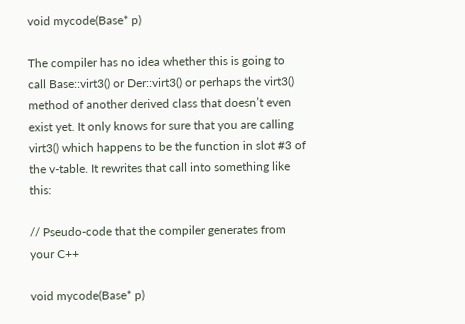void mycode(Base* p)

The compiler has no idea whether this is going to call Base::virt3() or Der::virt3() or perhaps the virt3() method of another derived class that doesn’t even exist yet. It only knows for sure that you are calling virt3() which happens to be the function in slot #3 of the v-table. It rewrites that call into something like this:

// Pseudo-code that the compiler generates from your C++

void mycode(Base* p)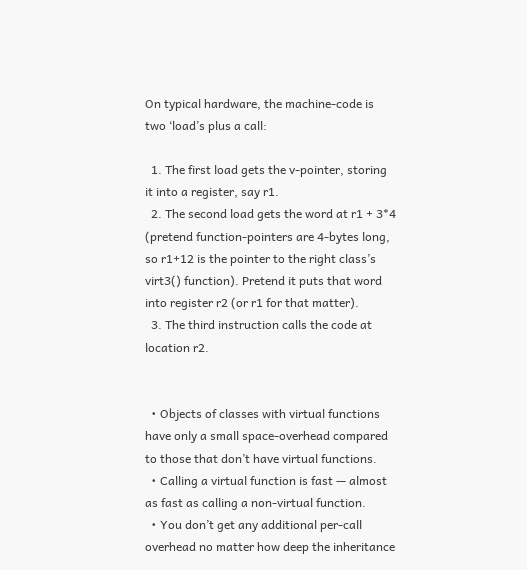On typical hardware, the machine-code is two ‘load’s plus a call:

  1. The first load gets the v-pointer, storing it into a register, say r1.
  2. The second load gets the word at r1 + 3*4 (pretend function-pointers are 4-bytes long, so r1+12 is the pointer to the right class’s virt3() function). Pretend it puts that word into register r2 (or r1 for that matter).
  3. The third instruction calls the code at location r2.


  • Objects of classes with virtual functions have only a small space-overhead compared to those that don’t have virtual functions.
  • Calling a virtual function is fast — almost as fast as calling a non-virtual function.
  • You don’t get any additional per-call overhead no matter how deep the inheritance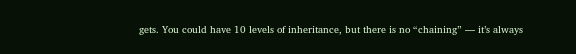gets. You could have 10 levels of inheritance, but there is no “chaining” — it’s always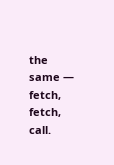the same — fetch, fetch, call.